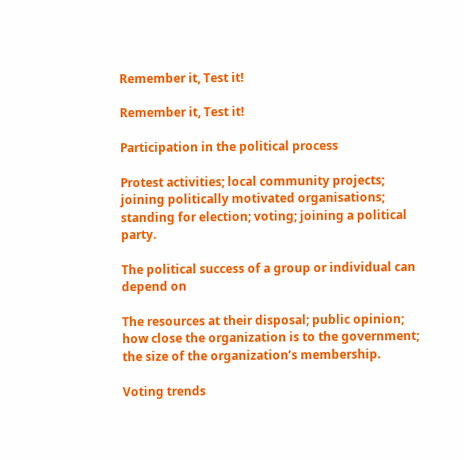Remember it, Test it!

Remember it, Test it!

Participation in the political process

Protest activities; local community projects; joining politically motivated organisations; standing for election; voting; joining a political party.

The political success of a group or individual can depend on

The resources at their disposal; public opinion; how close the organization is to the government; the size of the organization’s membership.

Voting trends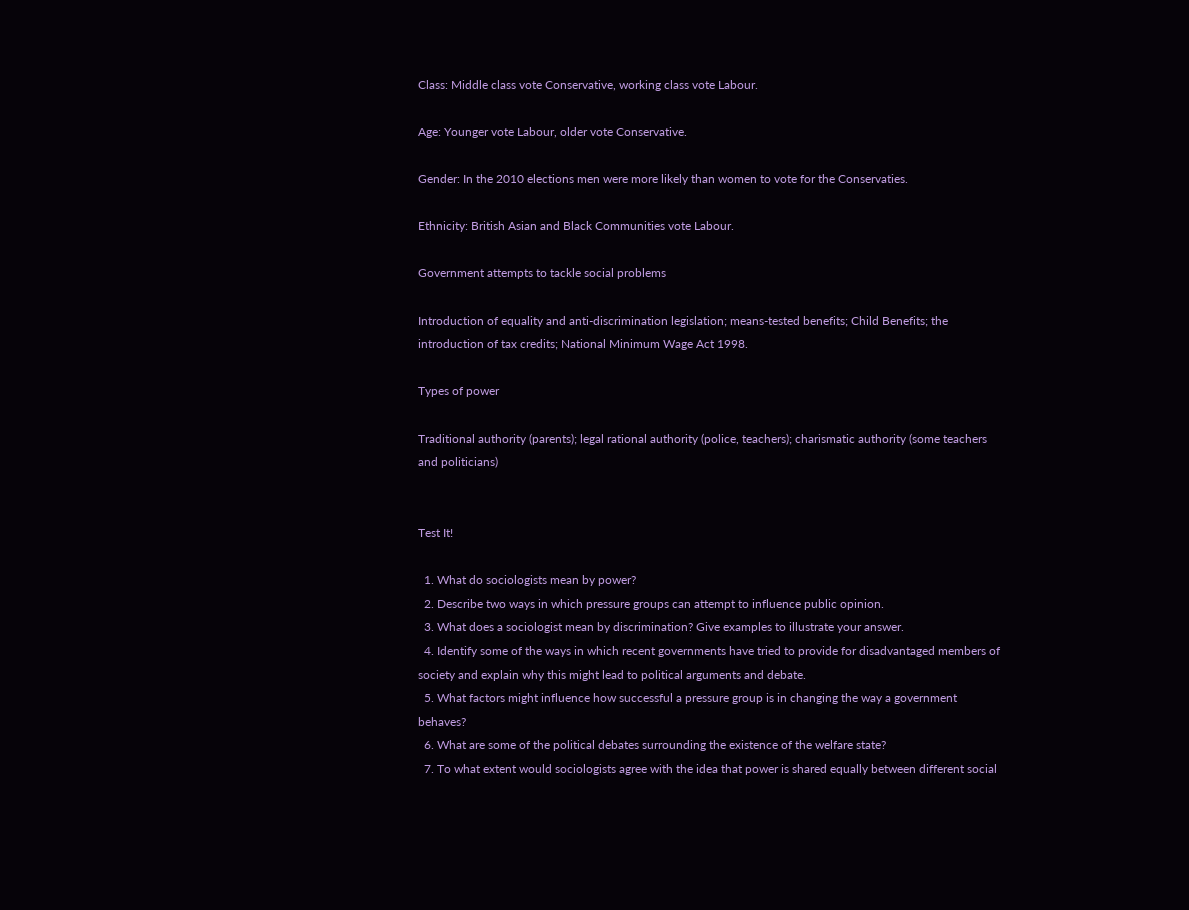Class: Middle class vote Conservative, working class vote Labour.

Age: Younger vote Labour, older vote Conservative.

Gender: In the 2010 elections men were more likely than women to vote for the Conservaties.

Ethnicity: British Asian and Black Communities vote Labour.

Government attempts to tackle social problems

Introduction of equality and anti-discrimination legislation; means-tested benefits; Child Benefits; the introduction of tax credits; National Minimum Wage Act 1998.

Types of power

Traditional authority (parents); legal rational authority (police, teachers); charismatic authority (some teachers and politicians)


Test It!

  1. What do sociologists mean by power?
  2. Describe two ways in which pressure groups can attempt to influence public opinion.
  3. What does a sociologist mean by discrimination? Give examples to illustrate your answer.
  4. Identify some of the ways in which recent governments have tried to provide for disadvantaged members of society and explain why this might lead to political arguments and debate.
  5. What factors might influence how successful a pressure group is in changing the way a government behaves?
  6. What are some of the political debates surrounding the existence of the welfare state?
  7. To what extent would sociologists agree with the idea that power is shared equally between different social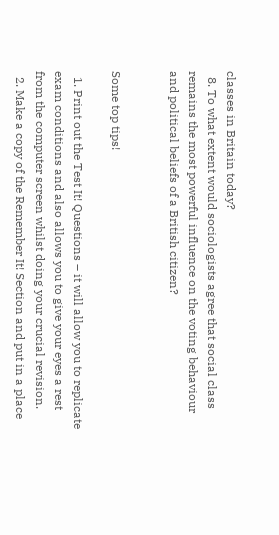classes in Britain today?
  8. To what extent would sociologists agree that social class remains the most powerful influence on the voting behaviour and political beliefs of a British citizen?


Some top tips!

  1. Print out the Test It! Questions – it will allow you to replicate exam conditions and also allows you to give your eyes a rest from the computer screen whilst doing your crucial revision.
  2. Make a copy of the Remember It! Section and put in a place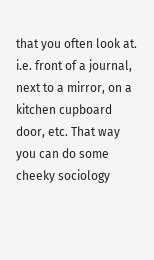that you often look at. i.e. front of a journal, next to a mirror, on a kitchen cupboard door, etc. That way you can do some cheeky sociology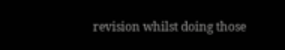revision whilst doing those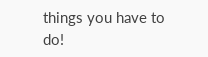things you have to do!